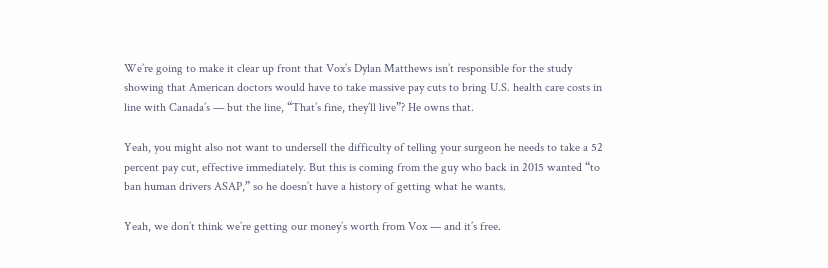We’re going to make it clear up front that Vox’s Dylan Matthews isn’t responsible for the study showing that American doctors would have to take massive pay cuts to bring U.S. health care costs in line with Canada’s — but the line, “That’s fine, they’ll live”? He owns that.

Yeah, you might also not want to undersell the difficulty of telling your surgeon he needs to take a 52 percent pay cut, effective immediately. But this is coming from the guy who back in 2015 wanted “to ban human drivers ASAP,” so he doesn’t have a history of getting what he wants.

Yeah, we don’t think we’re getting our money’s worth from Vox — and it’s free.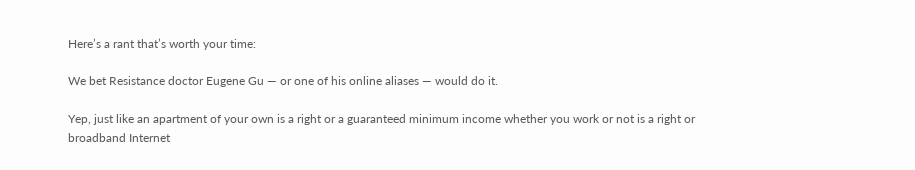Here’s a rant that’s worth your time:

We bet Resistance doctor Eugene Gu — or one of his online aliases — would do it.

Yep, just like an apartment of your own is a right or a guaranteed minimum income whether you work or not is a right or broadband Internet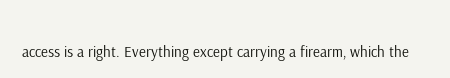access is a right. Everything except carrying a firearm, which the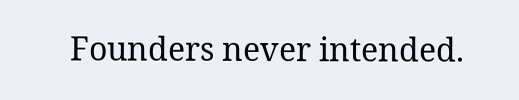Founders never intended.